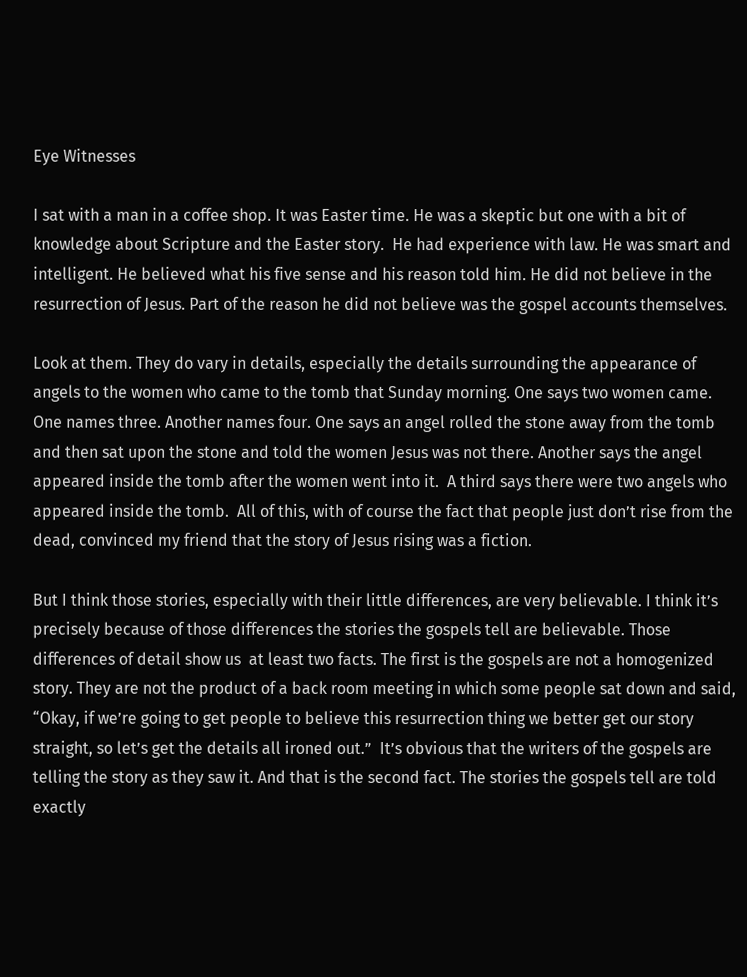Eye Witnesses

I sat with a man in a coffee shop. It was Easter time. He was a skeptic but one with a bit of knowledge about Scripture and the Easter story.  He had experience with law. He was smart and intelligent. He believed what his five sense and his reason told him. He did not believe in the resurrection of Jesus. Part of the reason he did not believe was the gospel accounts themselves.

Look at them. They do vary in details, especially the details surrounding the appearance of angels to the women who came to the tomb that Sunday morning. One says two women came.  One names three. Another names four. One says an angel rolled the stone away from the tomb and then sat upon the stone and told the women Jesus was not there. Another says the angel appeared inside the tomb after the women went into it.  A third says there were two angels who appeared inside the tomb.  All of this, with of course the fact that people just don’t rise from the dead, convinced my friend that the story of Jesus rising was a fiction.

But I think those stories, especially with their little differences, are very believable. I think it’s precisely because of those differences the stories the gospels tell are believable. Those differences of detail show us  at least two facts. The first is the gospels are not a homogenized story. They are not the product of a back room meeting in which some people sat down and said, “Okay, if we’re going to get people to believe this resurrection thing we better get our story straight, so let’s get the details all ironed out.”  It’s obvious that the writers of the gospels are telling the story as they saw it. And that is the second fact. The stories the gospels tell are told exactly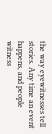the way eyewitnesses tell stories. Any time an event happens, and people witness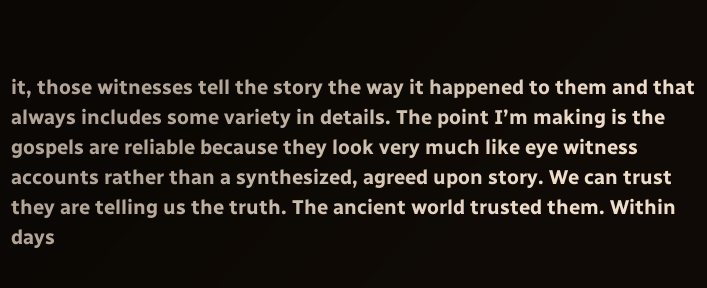it, those witnesses tell the story the way it happened to them and that always includes some variety in details. The point I’m making is the gospels are reliable because they look very much like eye witness accounts rather than a synthesized, agreed upon story. We can trust they are telling us the truth. The ancient world trusted them. Within days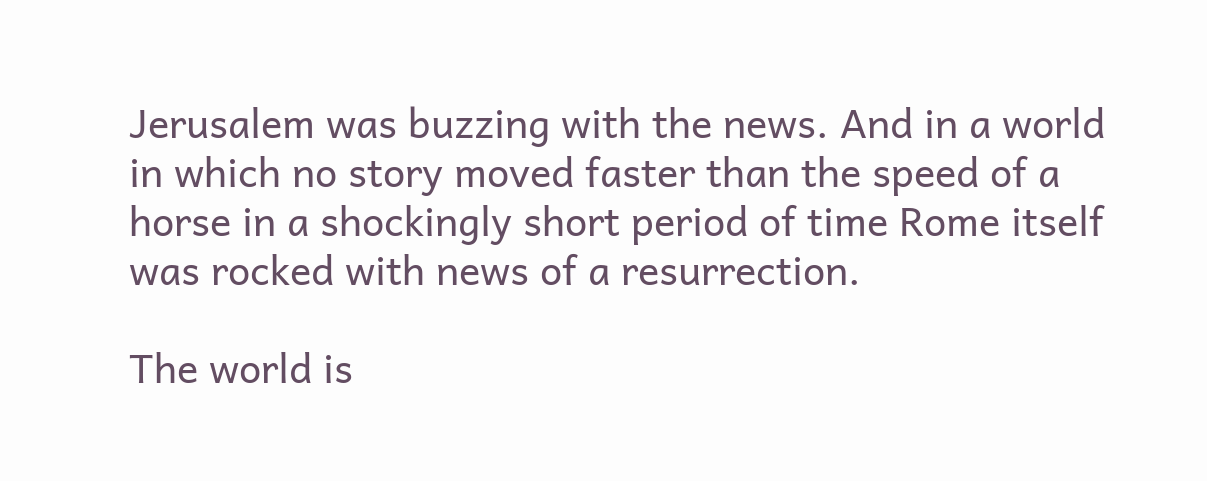Jerusalem was buzzing with the news. And in a world in which no story moved faster than the speed of a horse in a shockingly short period of time Rome itself was rocked with news of a resurrection.

The world is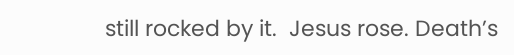still rocked by it.  Jesus rose. Death’s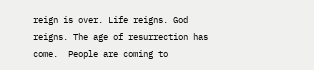reign is over. Life reigns. God reigns. The age of resurrection has come.  People are coming to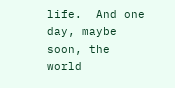life.  And one day, maybe soon, the world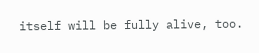itself will be fully alive, too.